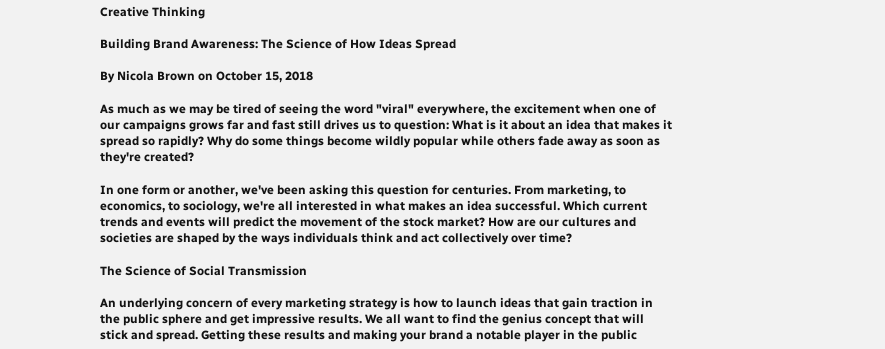Creative Thinking

Building Brand Awareness: The Science of How Ideas Spread

By Nicola Brown on October 15, 2018

As much as we may be tired of seeing the word "viral" everywhere, the excitement when one of our campaigns grows far and fast still drives us to question: What is it about an idea that makes it spread so rapidly? Why do some things become wildly popular while others fade away as soon as they're created?

In one form or another, we've been asking this question for centuries. From marketing, to economics, to sociology, we're all interested in what makes an idea successful. Which current trends and events will predict the movement of the stock market? How are our cultures and societies are shaped by the ways individuals think and act collectively over time?

The Science of Social Transmission

An underlying concern of every marketing strategy is how to launch ideas that gain traction in the public sphere and get impressive results. We all want to find the genius concept that will stick and spread. Getting these results and making your brand a notable player in the public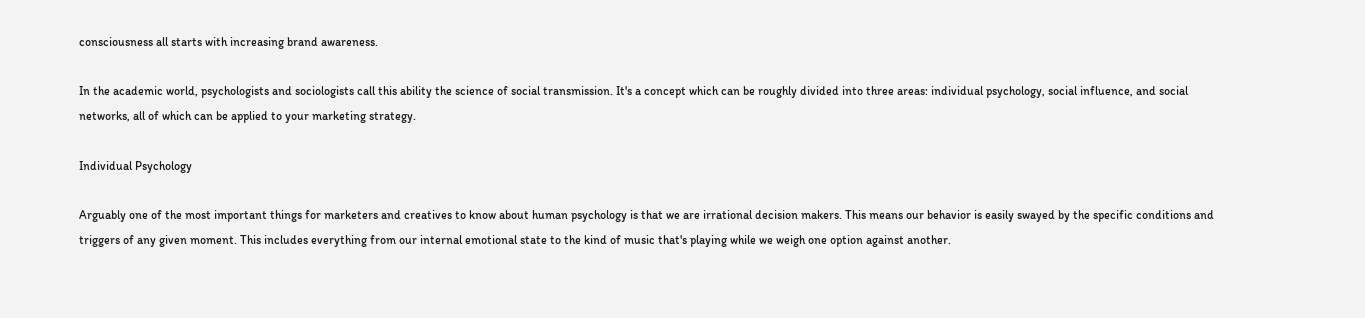consciousness all starts with increasing brand awareness.

In the academic world, psychologists and sociologists call this ability the science of social transmission. It's a concept which can be roughly divided into three areas: individual psychology, social influence, and social networks, all of which can be applied to your marketing strategy.

Individual Psychology

Arguably one of the most important things for marketers and creatives to know about human psychology is that we are irrational decision makers. This means our behavior is easily swayed by the specific conditions and triggers of any given moment. This includes everything from our internal emotional state to the kind of music that's playing while we weigh one option against another.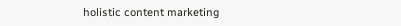holistic content marketing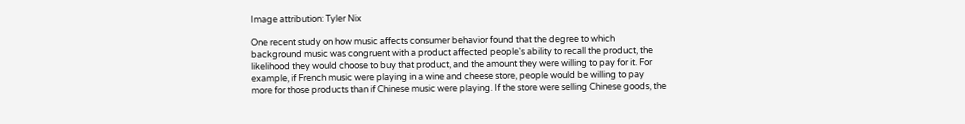Image attribution: Tyler Nix

One recent study on how music affects consumer behavior found that the degree to which background music was congruent with a product affected people's ability to recall the product, the likelihood they would choose to buy that product, and the amount they were willing to pay for it. For example, if French music were playing in a wine and cheese store, people would be willing to pay more for those products than if Chinese music were playing. If the store were selling Chinese goods, the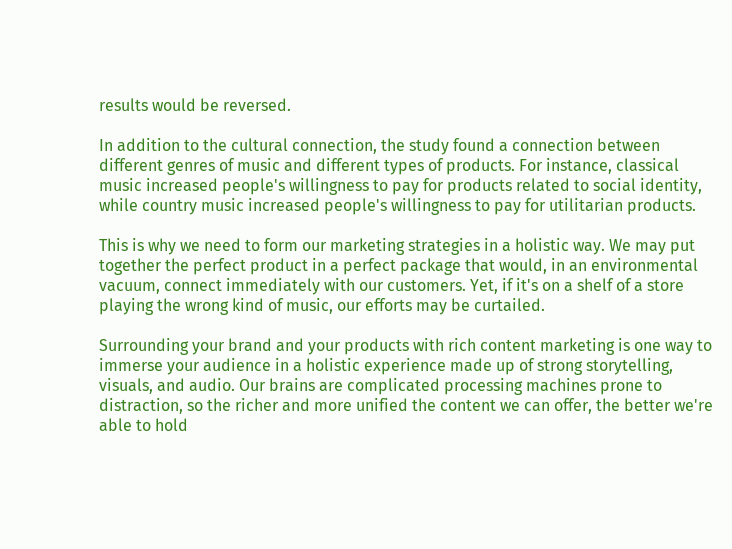results would be reversed.

In addition to the cultural connection, the study found a connection between different genres of music and different types of products. For instance, classical music increased people's willingness to pay for products related to social identity, while country music increased people's willingness to pay for utilitarian products.

This is why we need to form our marketing strategies in a holistic way. We may put together the perfect product in a perfect package that would, in an environmental vacuum, connect immediately with our customers. Yet, if it's on a shelf of a store playing the wrong kind of music, our efforts may be curtailed.

Surrounding your brand and your products with rich content marketing is one way to immerse your audience in a holistic experience made up of strong storytelling, visuals, and audio. Our brains are complicated processing machines prone to distraction, so the richer and more unified the content we can offer, the better we're able to hold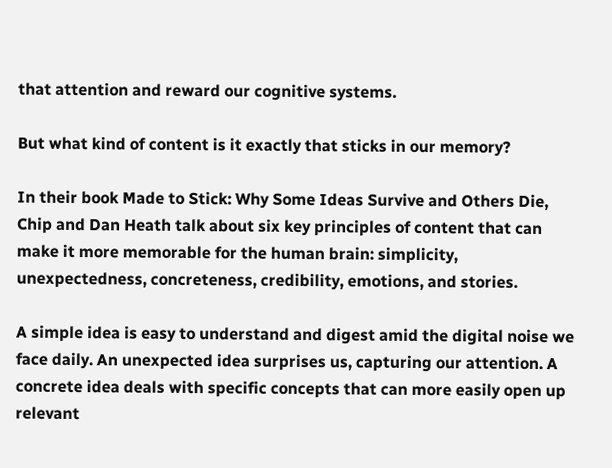that attention and reward our cognitive systems.

But what kind of content is it exactly that sticks in our memory?

In their book Made to Stick: Why Some Ideas Survive and Others Die, Chip and Dan Heath talk about six key principles of content that can make it more memorable for the human brain: simplicity, unexpectedness, concreteness, credibility, emotions, and stories.

A simple idea is easy to understand and digest amid the digital noise we face daily. An unexpected idea surprises us, capturing our attention. A concrete idea deals with specific concepts that can more easily open up relevant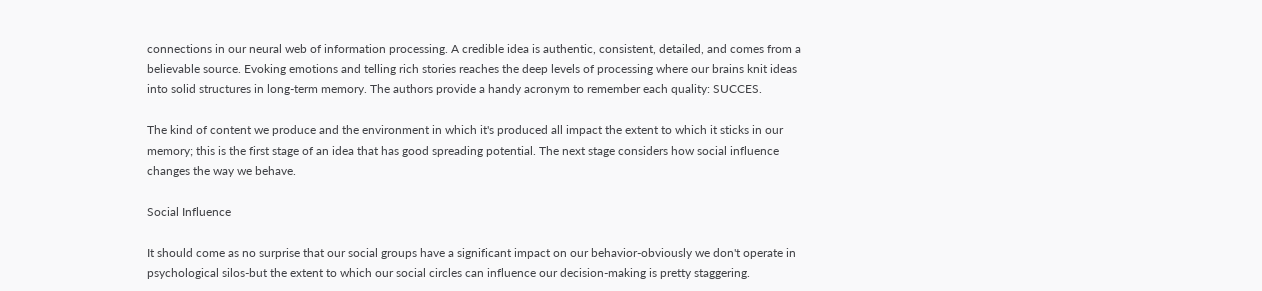connections in our neural web of information processing. A credible idea is authentic, consistent, detailed, and comes from a believable source. Evoking emotions and telling rich stories reaches the deep levels of processing where our brains knit ideas into solid structures in long-term memory. The authors provide a handy acronym to remember each quality: SUCCES.

The kind of content we produce and the environment in which it's produced all impact the extent to which it sticks in our memory; this is the first stage of an idea that has good spreading potential. The next stage considers how social influence changes the way we behave.

Social Influence

It should come as no surprise that our social groups have a significant impact on our behavior-obviously we don't operate in psychological silos-but the extent to which our social circles can influence our decision-making is pretty staggering.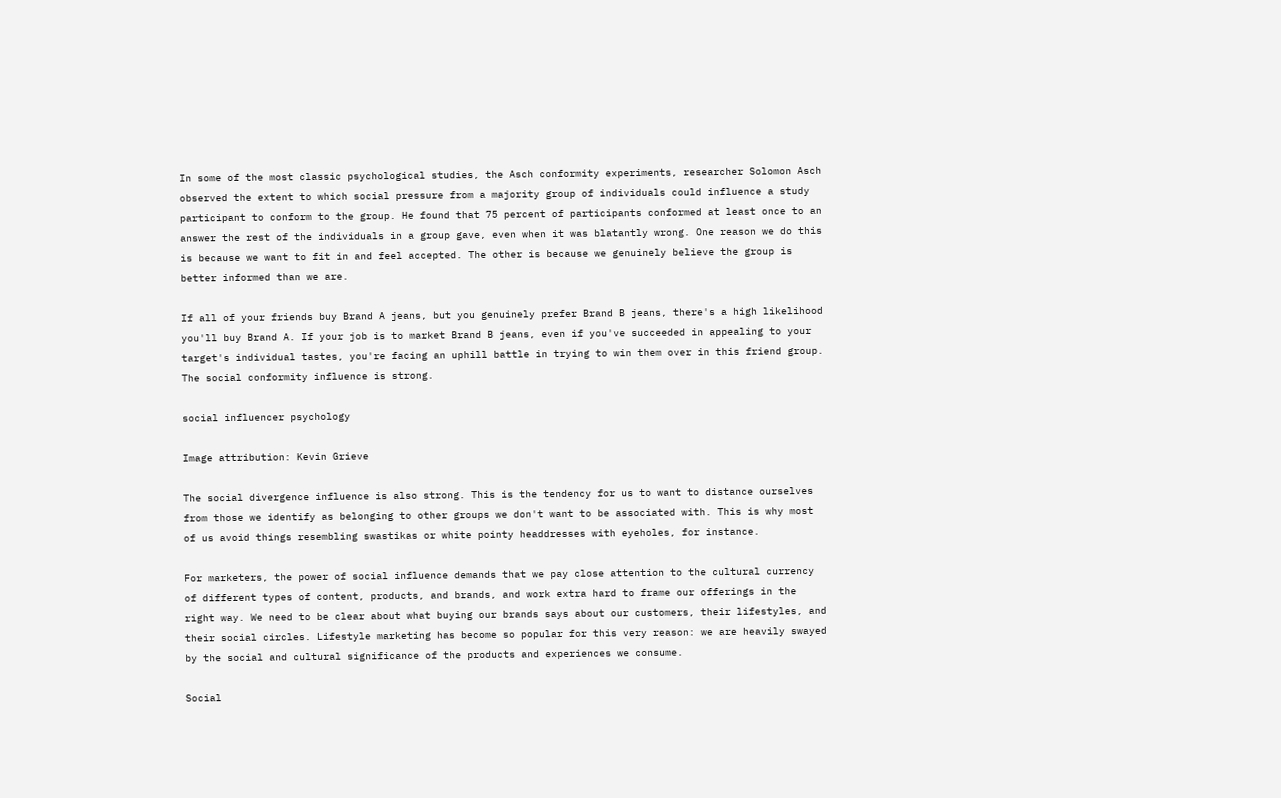In some of the most classic psychological studies, the Asch conformity experiments, researcher Solomon Asch observed the extent to which social pressure from a majority group of individuals could influence a study participant to conform to the group. He found that 75 percent of participants conformed at least once to an answer the rest of the individuals in a group gave, even when it was blatantly wrong. One reason we do this is because we want to fit in and feel accepted. The other is because we genuinely believe the group is better informed than we are.

If all of your friends buy Brand A jeans, but you genuinely prefer Brand B jeans, there's a high likelihood you'll buy Brand A. If your job is to market Brand B jeans, even if you've succeeded in appealing to your target's individual tastes, you're facing an uphill battle in trying to win them over in this friend group. The social conformity influence is strong.

social influencer psychology

Image attribution: Kevin Grieve

The social divergence influence is also strong. This is the tendency for us to want to distance ourselves from those we identify as belonging to other groups we don't want to be associated with. This is why most of us avoid things resembling swastikas or white pointy headdresses with eyeholes, for instance.

For marketers, the power of social influence demands that we pay close attention to the cultural currency of different types of content, products, and brands, and work extra hard to frame our offerings in the right way. We need to be clear about what buying our brands says about our customers, their lifestyles, and their social circles. Lifestyle marketing has become so popular for this very reason: we are heavily swayed by the social and cultural significance of the products and experiences we consume.

Social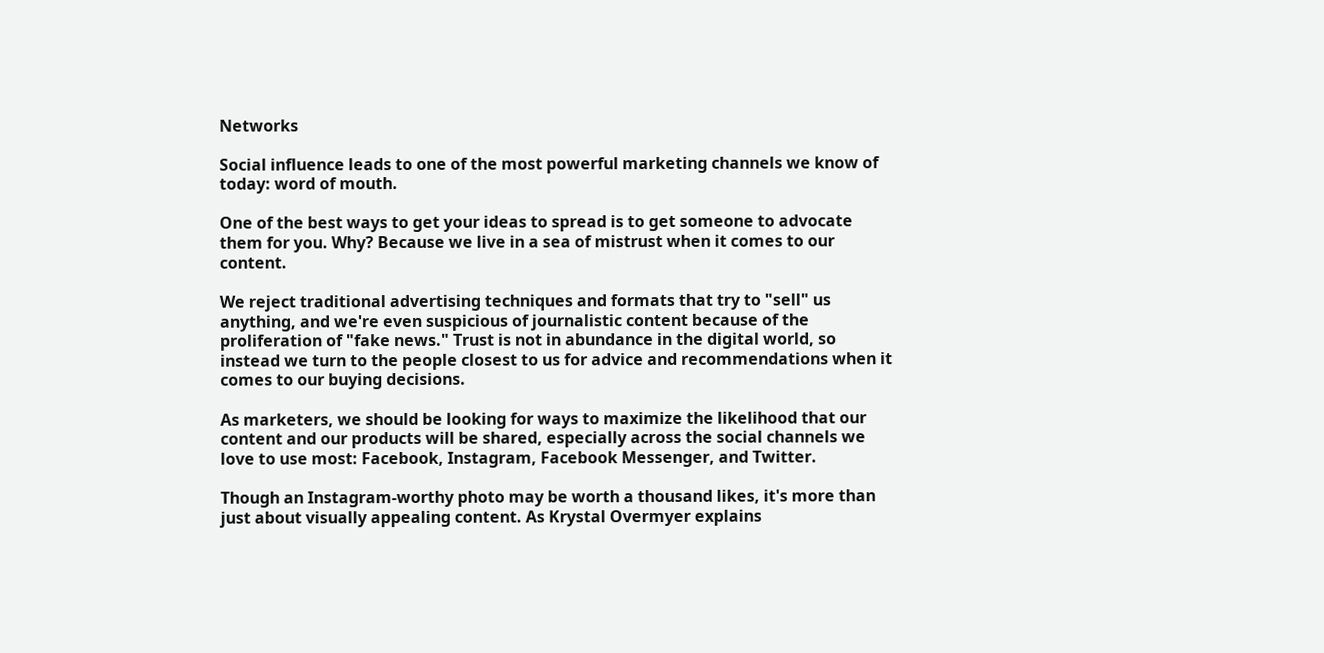Networks

Social influence leads to one of the most powerful marketing channels we know of today: word of mouth.

One of the best ways to get your ideas to spread is to get someone to advocate them for you. Why? Because we live in a sea of mistrust when it comes to our content.

We reject traditional advertising techniques and formats that try to "sell" us anything, and we're even suspicious of journalistic content because of the proliferation of "fake news." Trust is not in abundance in the digital world, so instead we turn to the people closest to us for advice and recommendations when it comes to our buying decisions.

As marketers, we should be looking for ways to maximize the likelihood that our content and our products will be shared, especially across the social channels we love to use most: Facebook, Instagram, Facebook Messenger, and Twitter.

Though an Instagram-worthy photo may be worth a thousand likes, it's more than just about visually appealing content. As Krystal Overmyer explains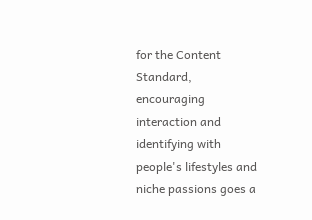for the Content Standard, encouraging interaction and identifying with people's lifestyles and niche passions goes a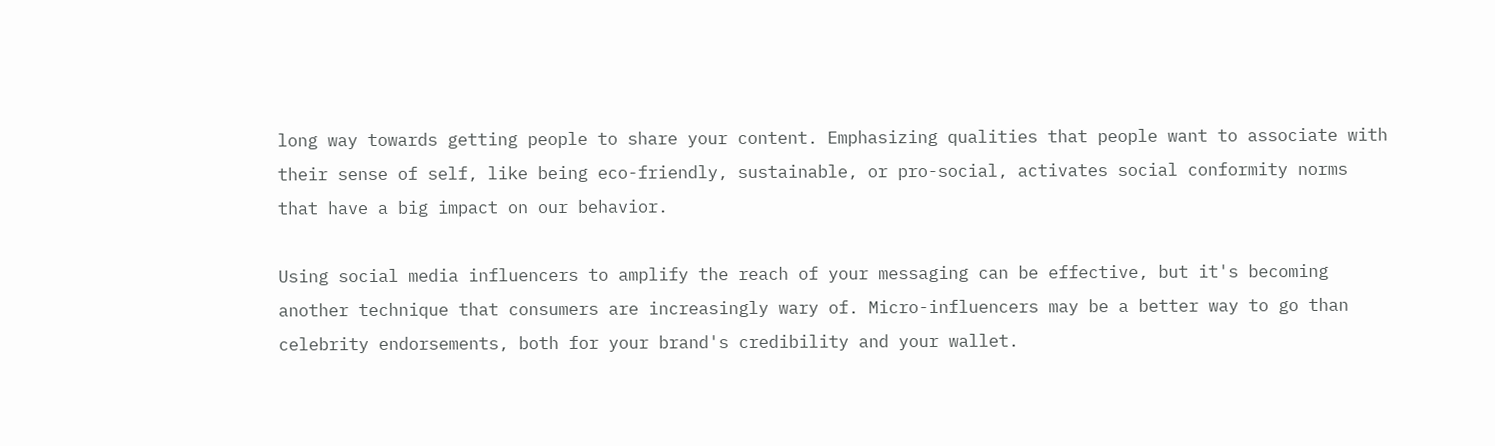long way towards getting people to share your content. Emphasizing qualities that people want to associate with their sense of self, like being eco-friendly, sustainable, or pro-social, activates social conformity norms that have a big impact on our behavior.

Using social media influencers to amplify the reach of your messaging can be effective, but it's becoming another technique that consumers are increasingly wary of. Micro-influencers may be a better way to go than celebrity endorsements, both for your brand's credibility and your wallet.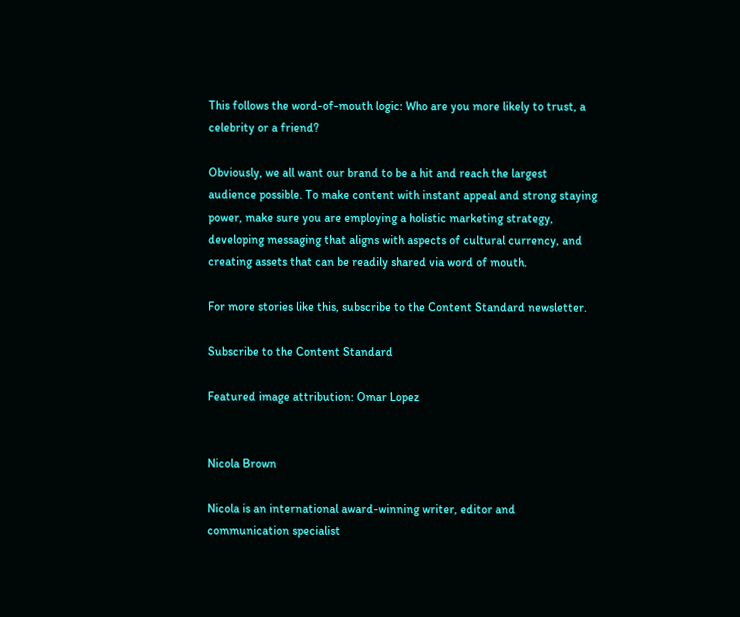This follows the word-of-mouth logic: Who are you more likely to trust, a celebrity or a friend?

Obviously, we all want our brand to be a hit and reach the largest audience possible. To make content with instant appeal and strong staying power, make sure you are employing a holistic marketing strategy, developing messaging that aligns with aspects of cultural currency, and creating assets that can be readily shared via word of mouth.

For more stories like this, subscribe to the Content Standard newsletter.

Subscribe to the Content Standard

Featured image attribution: Omar Lopez


Nicola Brown

Nicola is an international award-winning writer, editor and communication specialist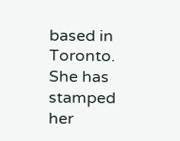based in Toronto. She has stamped her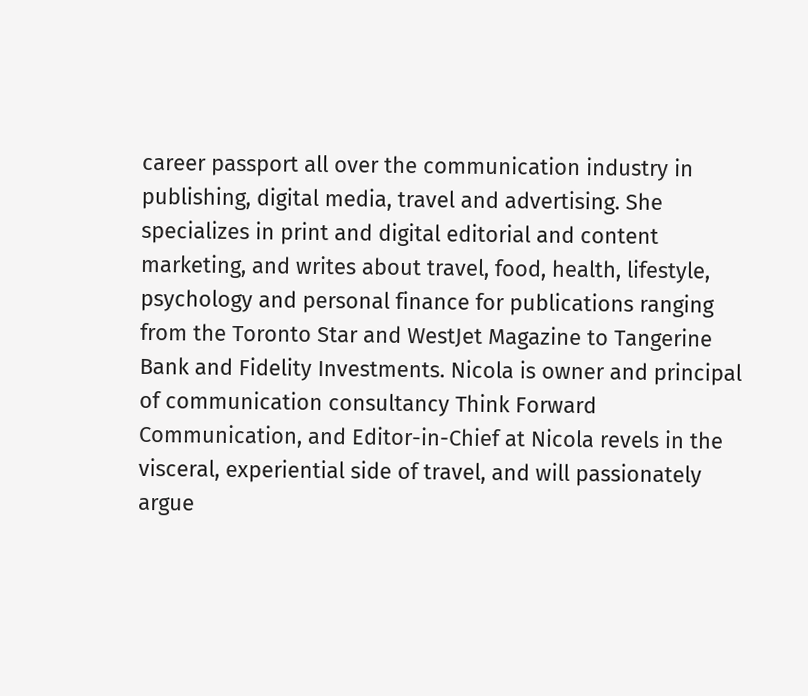career passport all over the communication industry in publishing, digital media, travel and advertising. She specializes in print and digital editorial and content marketing, and writes about travel, food, health, lifestyle, psychology and personal finance for publications ranging from the Toronto Star and WestJet Magazine to Tangerine Bank and Fidelity Investments. Nicola is owner and principal of communication consultancy Think Forward Communication, and Editor-in-Chief at Nicola revels in the visceral, experiential side of travel, and will passionately argue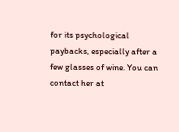for its psychological paybacks, especially after a few glasses of wine. You can contact her at